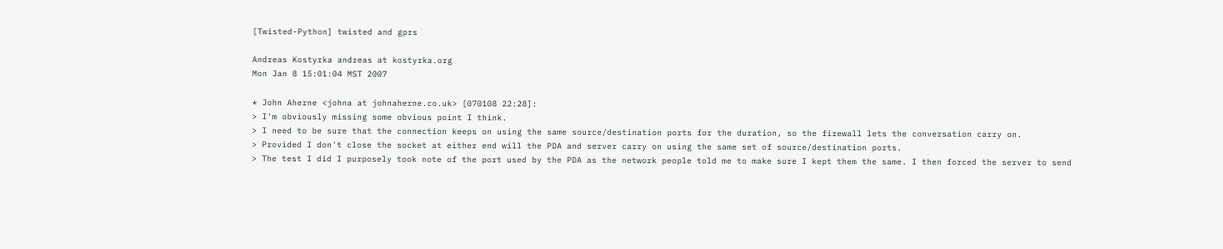[Twisted-Python] twisted and gprs

Andreas Kostyrka andreas at kostyrka.org
Mon Jan 8 15:01:04 MST 2007

* John Aherne <johna at johnaherne.co.uk> [070108 22:28]:
> I'm obviously missing some obvious point I think.
> I need to be sure that the connection keeps on using the same source/destination ports for the duration, so the firewall lets the conversation carry on.
> Provided I don't close the socket at either end will the PDA and server carry on using the same set of source/destination ports.
> The test I did I purposely took note of the port used by the PDA as the network people told me to make sure I kept them the same. I then forced the server to send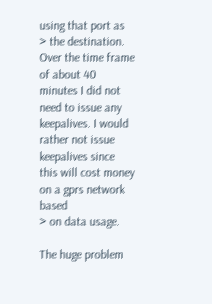using that port as
> the destination. Over the time frame of about 40  minutes I did not need to issue any keepalives. I would rather not issue keepalives since this will cost money on a gprs network based
> on data usage.

The huge problem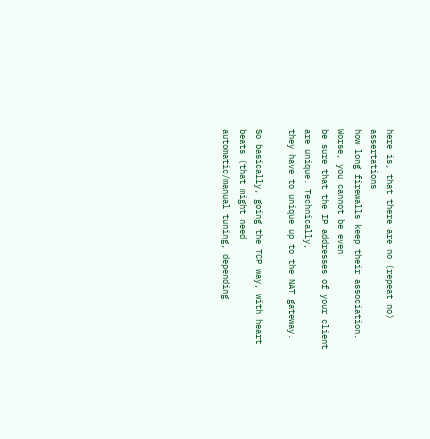here is, that there are no (repeat no) assertations
how long firewalls keep their association. Worse, you cannot be even
be sure that the IP addresses of your client are unique. Technically,
they have to unique up to the NAT gateway.

So basically, going the TCP way, with heart beats (that might need
automatic/manual tuning, depending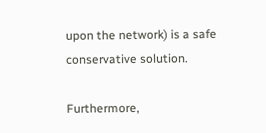upon the network) is a safe
conservative solution.

Furthermore,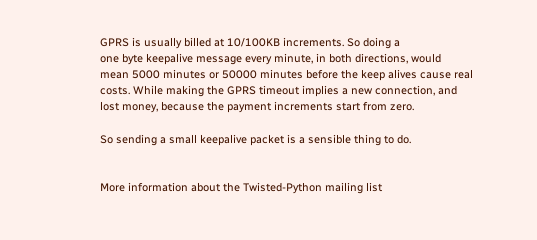GPRS is usually billed at 10/100KB increments. So doing a
one byte keepalive message every minute, in both directions, would
mean 5000 minutes or 50000 minutes before the keep alives cause real
costs. While making the GPRS timeout implies a new connection, and
lost money, because the payment increments start from zero.

So sending a small keepalive packet is a sensible thing to do.


More information about the Twisted-Python mailing list